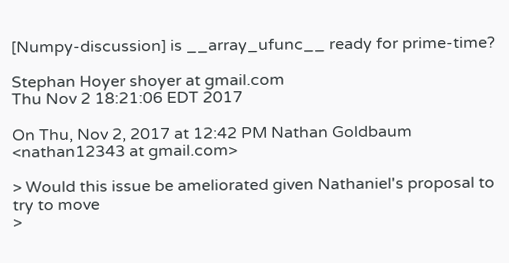[Numpy-discussion] is __array_ufunc__ ready for prime-time?

Stephan Hoyer shoyer at gmail.com
Thu Nov 2 18:21:06 EDT 2017

On Thu, Nov 2, 2017 at 12:42 PM Nathan Goldbaum <nathan12343 at gmail.com>

> Would this issue be ameliorated given Nathaniel's proposal to try to move
>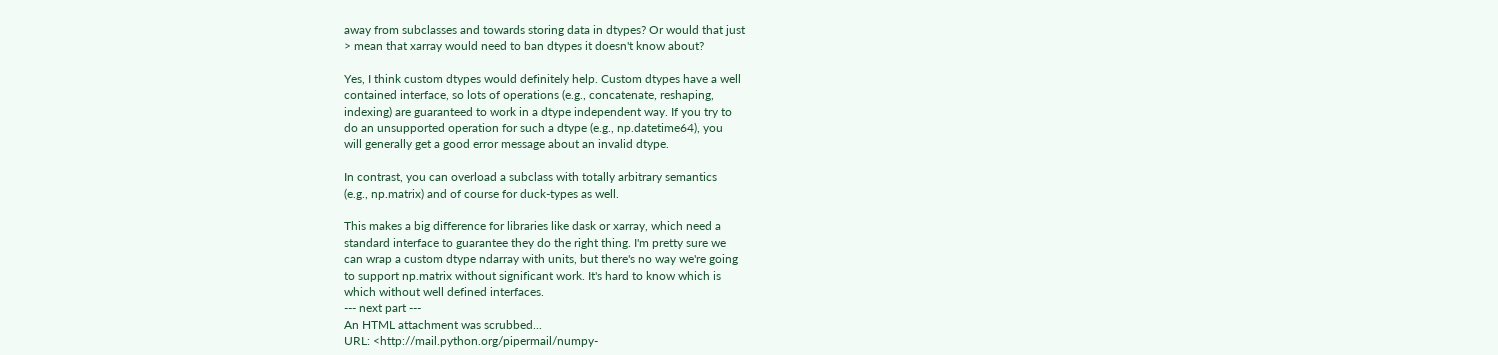away from subclasses and towards storing data in dtypes? Or would that just
> mean that xarray would need to ban dtypes it doesn't know about?

Yes, I think custom dtypes would definitely help. Custom dtypes have a well
contained interface, so lots of operations (e.g., concatenate, reshaping,
indexing) are guaranteed to work in a dtype independent way. If you try to
do an unsupported operation for such a dtype (e.g., np.datetime64), you
will generally get a good error message about an invalid dtype.

In contrast, you can overload a subclass with totally arbitrary semantics
(e.g., np.matrix) and of course for duck-types as well.

This makes a big difference for libraries like dask or xarray, which need a
standard interface to guarantee they do the right thing. I'm pretty sure we
can wrap a custom dtype ndarray with units, but there's no way we're going
to support np.matrix without significant work. It's hard to know which is
which without well defined interfaces.
--- next part ---
An HTML attachment was scrubbed...
URL: <http://mail.python.org/pipermail/numpy-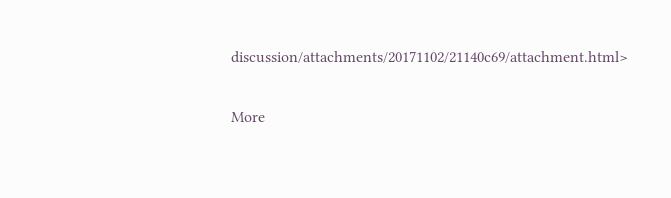discussion/attachments/20171102/21140c69/attachment.html>

More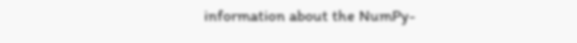information about the NumPy-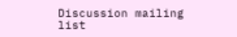Discussion mailing list